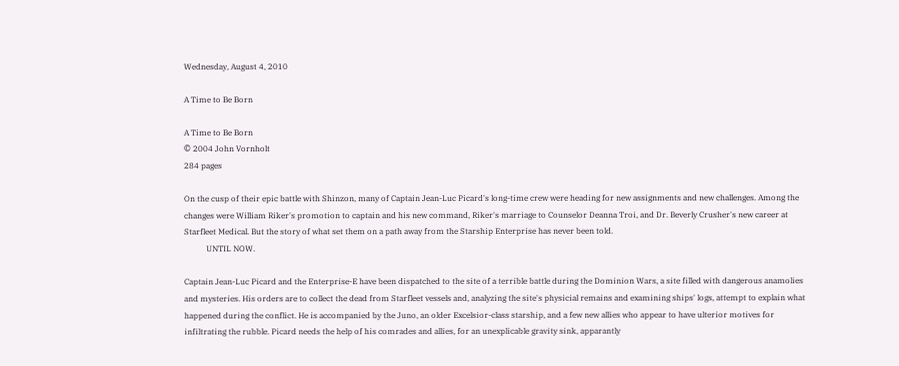Wednesday, August 4, 2010

A Time to Be Born

A Time to Be Born
© 2004 John Vornholt
284 pages

On the cusp of their epic battle with Shinzon, many of Captain Jean-Luc Picard's long-time crew were heading for new assignments and new challenges. Among the changes were William Riker's promotion to captain and his new command, Riker's marriage to Counselor Deanna Troi, and Dr. Beverly Crusher's new career at Starfleet Medical. But the story of what set them on a path away from the Starship Enterprise has never been told.
           UNTIL NOW.

Captain Jean-Luc Picard and the Enterprise-E have been dispatched to the site of a terrible battle during the Dominion Wars, a site filled with dangerous anamolies and mysteries. His orders are to collect the dead from Starfleet vessels and, analyzing the site's physicial remains and examining ships' logs, attempt to explain what happened during the conflict. He is accompanied by the Juno, an older Excelsior-class starship, and a few new allies who appear to have ulterior motives for infiltrating the rubble. Picard needs the help of his comrades and allies, for an unexplicable gravity sink, apparantly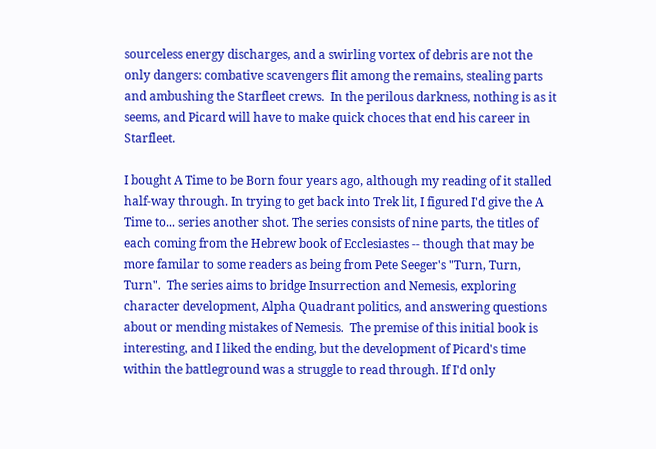sourceless energy discharges, and a swirling vortex of debris are not the only dangers: combative scavengers flit among the remains, stealing parts and ambushing the Starfleet crews.  In the perilous darkness, nothing is as it seems, and Picard will have to make quick choces that end his career in Starfleet.

I bought A Time to be Born four years ago, although my reading of it stalled half-way through. In trying to get back into Trek lit, I figured I'd give the A Time to... series another shot. The series consists of nine parts, the titles of each coming from the Hebrew book of Ecclesiastes -- though that may be more familar to some readers as being from Pete Seeger's "Turn, Turn, Turn".  The series aims to bridge Insurrection and Nemesis, exploring character development, Alpha Quadrant politics, and answering questions about or mending mistakes of Nemesis.  The premise of this initial book is interesting, and I liked the ending, but the development of Picard's time within the battleground was a struggle to read through. If I'd only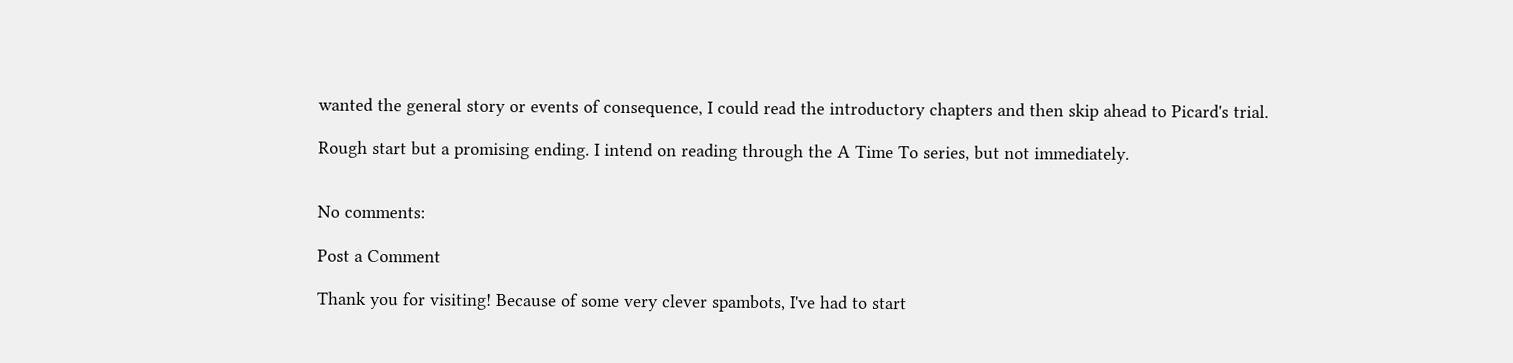wanted the general story or events of consequence, I could read the introductory chapters and then skip ahead to Picard's trial.

Rough start but a promising ending. I intend on reading through the A Time To series, but not immediately.


No comments:

Post a Comment

Thank you for visiting! Because of some very clever spambots, I've had to start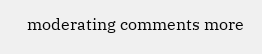moderating comments more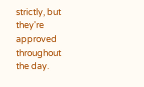strictly, but they're approved throughout the day.